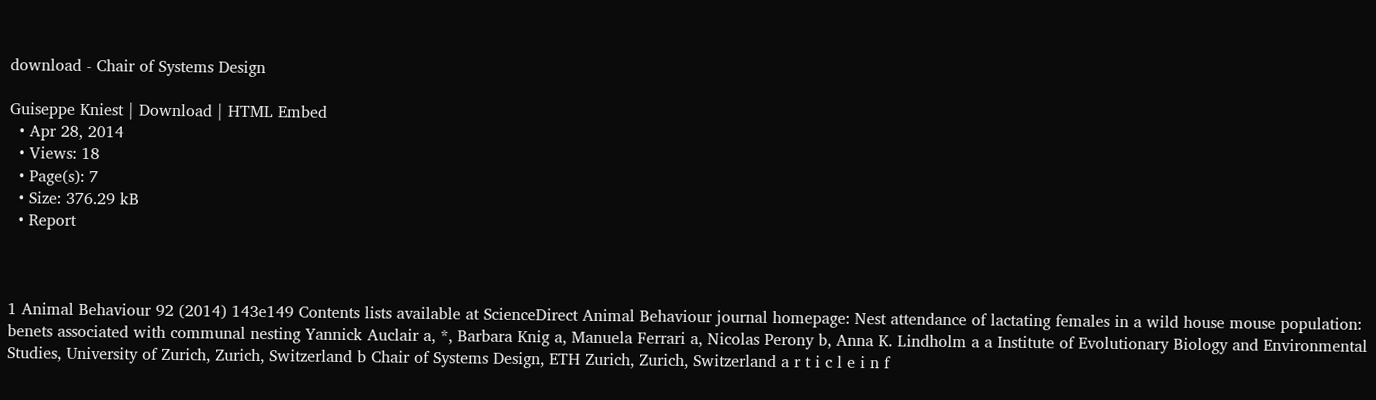download - Chair of Systems Design

Guiseppe Kniest | Download | HTML Embed
  • Apr 28, 2014
  • Views: 18
  • Page(s): 7
  • Size: 376.29 kB
  • Report



1 Animal Behaviour 92 (2014) 143e149 Contents lists available at ScienceDirect Animal Behaviour journal homepage: Nest attendance of lactating females in a wild house mouse population: benets associated with communal nesting Yannick Auclair a, *, Barbara Knig a, Manuela Ferrari a, Nicolas Perony b, Anna K. Lindholm a a Institute of Evolutionary Biology and Environmental Studies, University of Zurich, Zurich, Switzerland b Chair of Systems Design, ETH Zurich, Zurich, Switzerland a r t i c l e i n f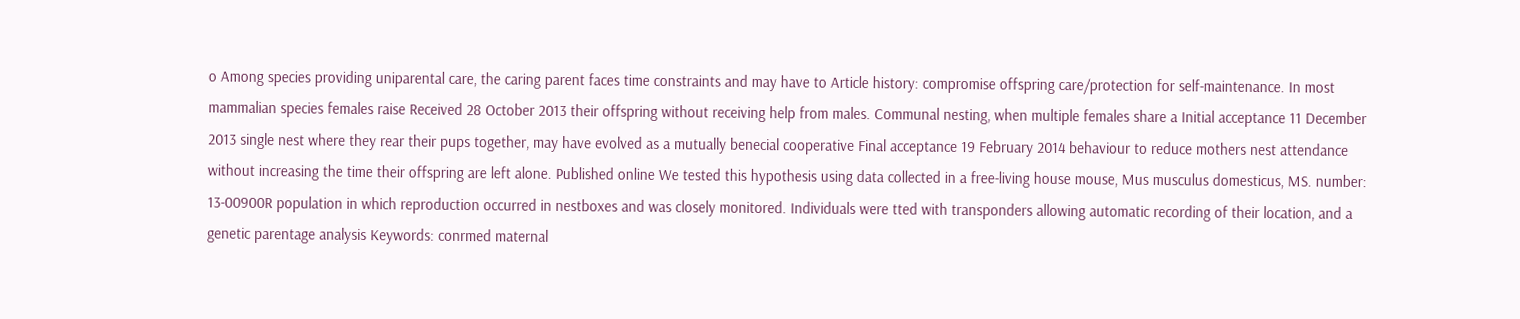o Among species providing uniparental care, the caring parent faces time constraints and may have to Article history: compromise offspring care/protection for self-maintenance. In most mammalian species females raise Received 28 October 2013 their offspring without receiving help from males. Communal nesting, when multiple females share a Initial acceptance 11 December 2013 single nest where they rear their pups together, may have evolved as a mutually benecial cooperative Final acceptance 19 February 2014 behaviour to reduce mothers nest attendance without increasing the time their offspring are left alone. Published online We tested this hypothesis using data collected in a free-living house mouse, Mus musculus domesticus, MS. number: 13-00900R population in which reproduction occurred in nestboxes and was closely monitored. Individuals were tted with transponders allowing automatic recording of their location, and a genetic parentage analysis Keywords: conrmed maternal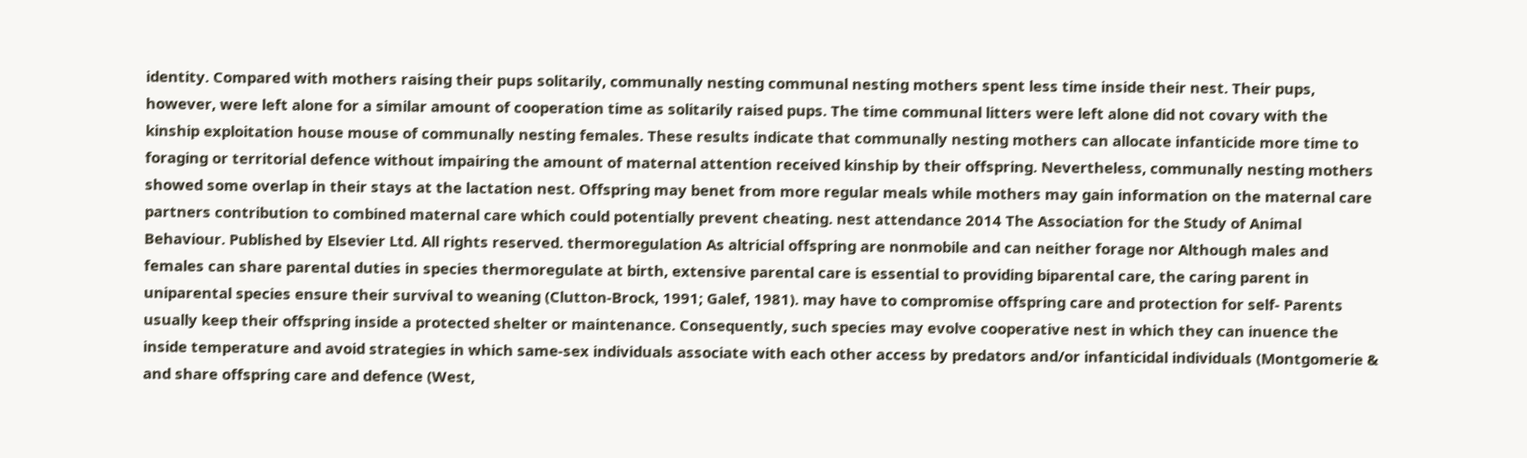identity. Compared with mothers raising their pups solitarily, communally nesting communal nesting mothers spent less time inside their nest. Their pups, however, were left alone for a similar amount of cooperation time as solitarily raised pups. The time communal litters were left alone did not covary with the kinship exploitation house mouse of communally nesting females. These results indicate that communally nesting mothers can allocate infanticide more time to foraging or territorial defence without impairing the amount of maternal attention received kinship by their offspring. Nevertheless, communally nesting mothers showed some overlap in their stays at the lactation nest. Offspring may benet from more regular meals while mothers may gain information on the maternal care partners contribution to combined maternal care which could potentially prevent cheating. nest attendance 2014 The Association for the Study of Animal Behaviour. Published by Elsevier Ltd. All rights reserved. thermoregulation As altricial offspring are nonmobile and can neither forage nor Although males and females can share parental duties in species thermoregulate at birth, extensive parental care is essential to providing biparental care, the caring parent in uniparental species ensure their survival to weaning (Clutton-Brock, 1991; Galef, 1981). may have to compromise offspring care and protection for self- Parents usually keep their offspring inside a protected shelter or maintenance. Consequently, such species may evolve cooperative nest in which they can inuence the inside temperature and avoid strategies in which same-sex individuals associate with each other access by predators and/or infanticidal individuals (Montgomerie & and share offspring care and defence (West,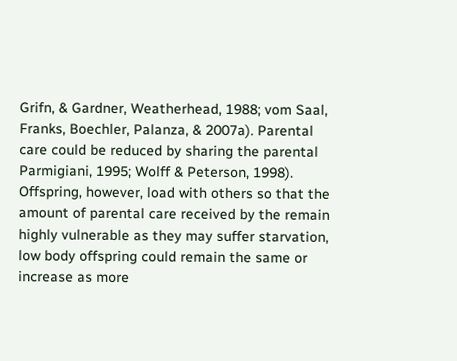Grifn, & Gardner, Weatherhead, 1988; vom Saal, Franks, Boechler, Palanza, & 2007a). Parental care could be reduced by sharing the parental Parmigiani, 1995; Wolff & Peterson, 1998). Offspring, however, load with others so that the amount of parental care received by the remain highly vulnerable as they may suffer starvation, low body offspring could remain the same or increase as more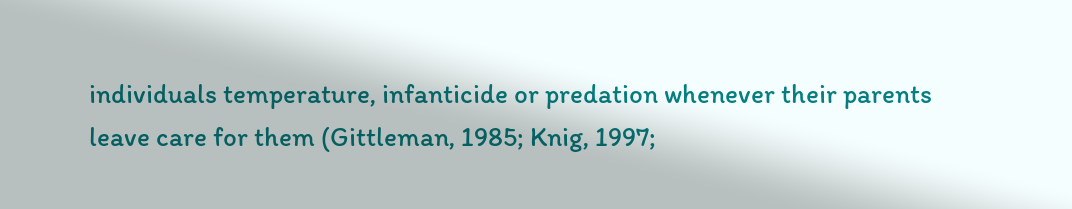individuals temperature, infanticide or predation whenever their parents leave care for them (Gittleman, 1985; Knig, 1997;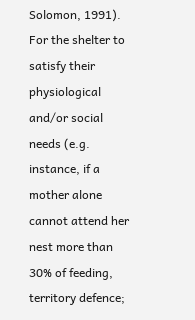Solomon, 1991). For the shelter to satisfy their physiological and/or social needs (e.g. instance, if a mother alone cannot attend her nest more than 30% of feeding, territory defence;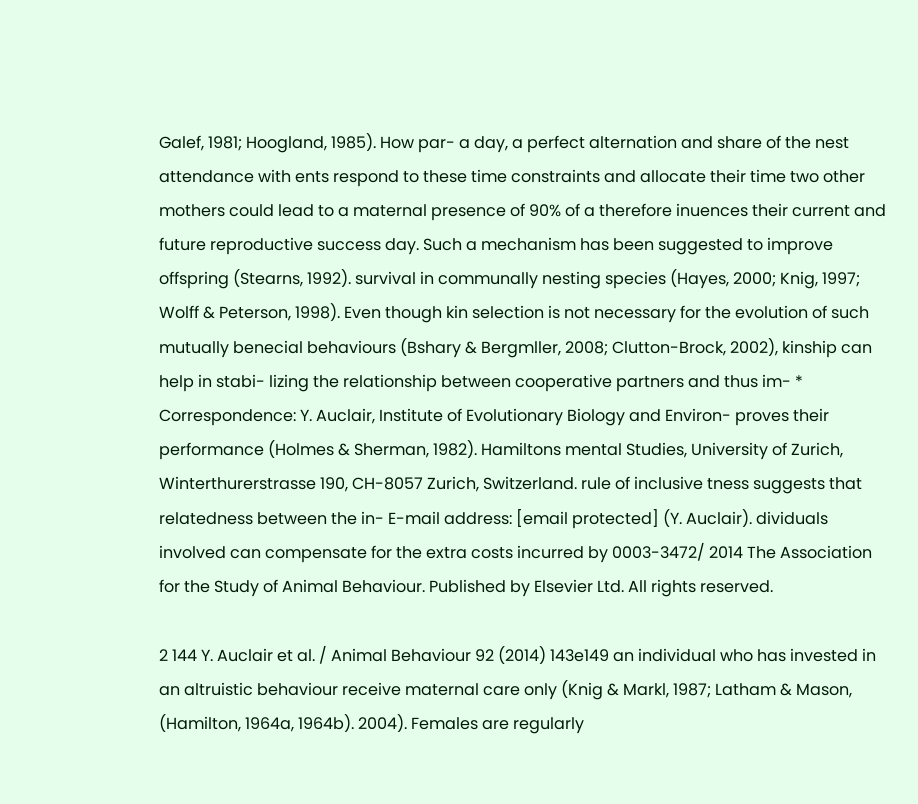Galef, 1981; Hoogland, 1985). How par- a day, a perfect alternation and share of the nest attendance with ents respond to these time constraints and allocate their time two other mothers could lead to a maternal presence of 90% of a therefore inuences their current and future reproductive success day. Such a mechanism has been suggested to improve offspring (Stearns, 1992). survival in communally nesting species (Hayes, 2000; Knig, 1997; Wolff & Peterson, 1998). Even though kin selection is not necessary for the evolution of such mutually benecial behaviours (Bshary & Bergmller, 2008; Clutton-Brock, 2002), kinship can help in stabi- lizing the relationship between cooperative partners and thus im- * Correspondence: Y. Auclair, Institute of Evolutionary Biology and Environ- proves their performance (Holmes & Sherman, 1982). Hamiltons mental Studies, University of Zurich, Winterthurerstrasse 190, CH-8057 Zurich, Switzerland. rule of inclusive tness suggests that relatedness between the in- E-mail address: [email protected] (Y. Auclair). dividuals involved can compensate for the extra costs incurred by 0003-3472/ 2014 The Association for the Study of Animal Behaviour. Published by Elsevier Ltd. All rights reserved.

2 144 Y. Auclair et al. / Animal Behaviour 92 (2014) 143e149 an individual who has invested in an altruistic behaviour receive maternal care only (Knig & Markl, 1987; Latham & Mason, (Hamilton, 1964a, 1964b). 2004). Females are regularly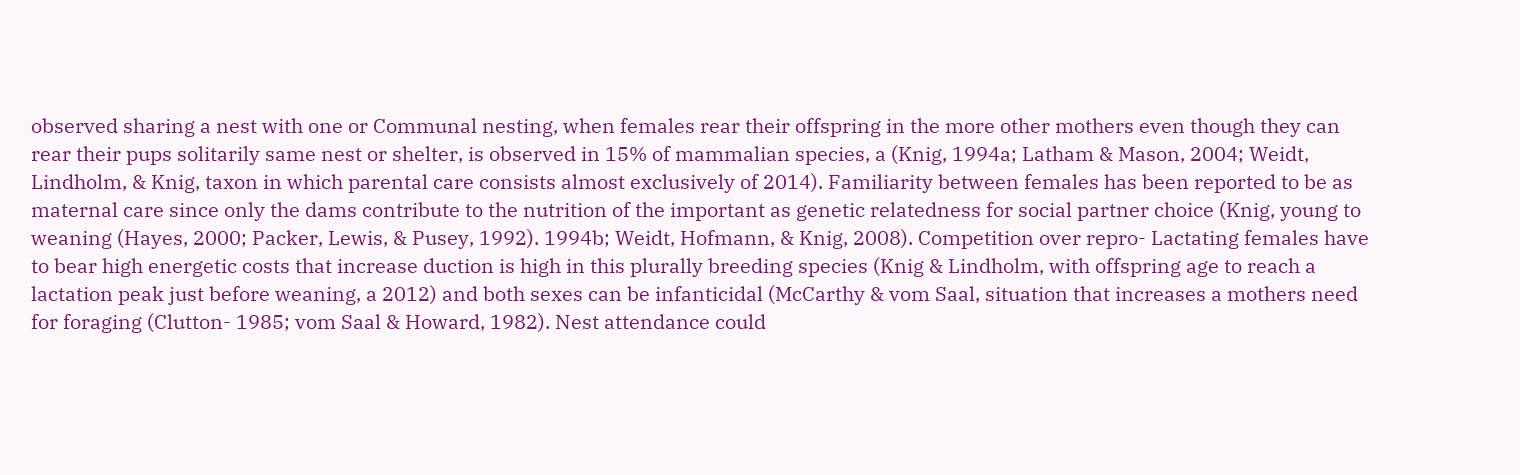observed sharing a nest with one or Communal nesting, when females rear their offspring in the more other mothers even though they can rear their pups solitarily same nest or shelter, is observed in 15% of mammalian species, a (Knig, 1994a; Latham & Mason, 2004; Weidt, Lindholm, & Knig, taxon in which parental care consists almost exclusively of 2014). Familiarity between females has been reported to be as maternal care since only the dams contribute to the nutrition of the important as genetic relatedness for social partner choice (Knig, young to weaning (Hayes, 2000; Packer, Lewis, & Pusey, 1992). 1994b; Weidt, Hofmann, & Knig, 2008). Competition over repro- Lactating females have to bear high energetic costs that increase duction is high in this plurally breeding species (Knig & Lindholm, with offspring age to reach a lactation peak just before weaning, a 2012) and both sexes can be infanticidal (McCarthy & vom Saal, situation that increases a mothers need for foraging (Clutton- 1985; vom Saal & Howard, 1982). Nest attendance could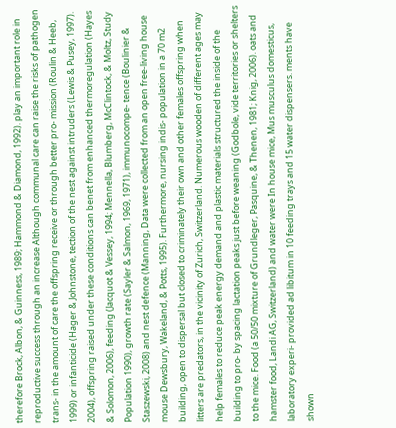therefore Brock, Albon, & Guinness, 1989; Hammond & Diamond, 1992). play an important role in reproductive success through an increase Although communal care can raise the risks of pathogen trans- in the amount of care the offspring receive or through better pro- mission (Roulin & Heeb, 1999) or infanticide (Hager & Johnstone, tection of the nest against intruders (Lewis & Pusey, 1997). 2004), offspring raised under these conditions can benet from enhanced thermoregulation (Hayes & Solomon, 2006), feeding (Jacquot & Vessey, 1994; Mennella, Blumberg, McClintock, & Moltz, Study Population 1990), growth rate (Sayler & Salmon, 1969, 1971), immunocompe- tence (Boulinier & Staszewski, 2008) and nest defence (Manning, Data were collected from an open free-living house mouse Dewsbury, Wakeland, & Potts, 1995). Furthermore, nursing indis- population in a 70 m2 building, open to dispersal but closed to criminately their own and other females offspring when litters are predators, in the vicinity of Zurich, Switzerland. Numerous wooden of different ages may help females to reduce peak energy demand and plastic materials structured the inside of the building to pro- by spacing lactation peaks just before weaning (Godbole, vide territories or shelters to the mice. Food (a 50/50 mixture of Grundleger, Pasquine, & Thenen, 1981; Knig, 2006). oats and hamster food, Landi AG, Switzerland) and water were In house mice, Mus musculus domesticus, laboratory experi- provided ad libitum in 10 feeding trays and 15 water dispensers. ments have shown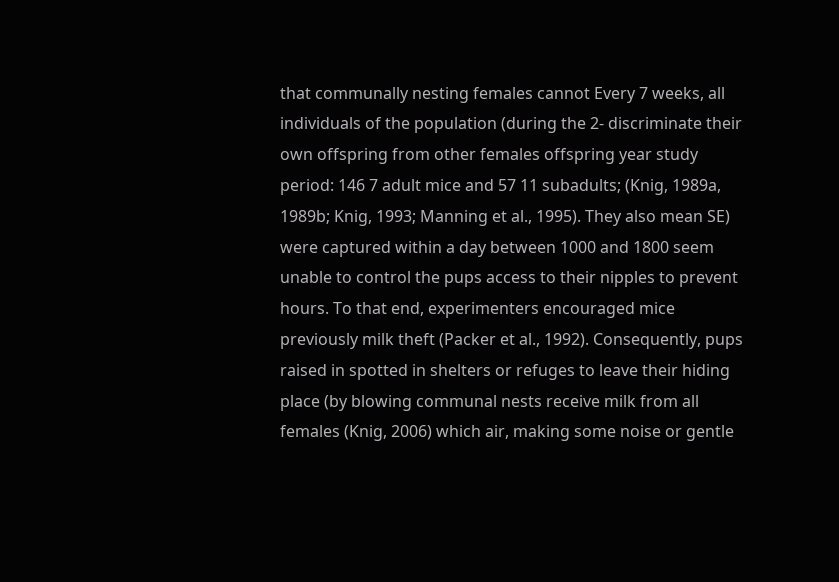that communally nesting females cannot Every 7 weeks, all individuals of the population (during the 2- discriminate their own offspring from other females offspring year study period: 146 7 adult mice and 57 11 subadults; (Knig, 1989a, 1989b; Knig, 1993; Manning et al., 1995). They also mean SE) were captured within a day between 1000 and 1800 seem unable to control the pups access to their nipples to prevent hours. To that end, experimenters encouraged mice previously milk theft (Packer et al., 1992). Consequently, pups raised in spotted in shelters or refuges to leave their hiding place (by blowing communal nests receive milk from all females (Knig, 2006) which air, making some noise or gentle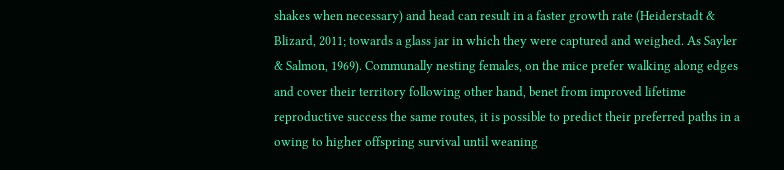shakes when necessary) and head can result in a faster growth rate (Heiderstadt & Blizard, 2011; towards a glass jar in which they were captured and weighed. As Sayler & Salmon, 1969). Communally nesting females, on the mice prefer walking along edges and cover their territory following other hand, benet from improved lifetime reproductive success the same routes, it is possible to predict their preferred paths in a owing to higher offspring survival until weaning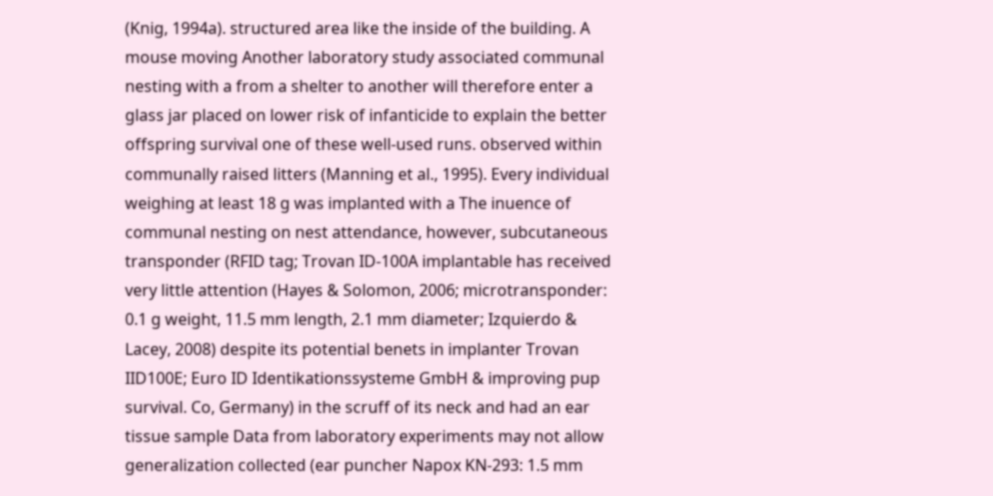(Knig, 1994a). structured area like the inside of the building. A mouse moving Another laboratory study associated communal nesting with a from a shelter to another will therefore enter a glass jar placed on lower risk of infanticide to explain the better offspring survival one of these well-used runs. observed within communally raised litters (Manning et al., 1995). Every individual weighing at least 18 g was implanted with a The inuence of communal nesting on nest attendance, however, subcutaneous transponder (RFID tag; Trovan ID-100A implantable has received very little attention (Hayes & Solomon, 2006; microtransponder: 0.1 g weight, 11.5 mm length, 2.1 mm diameter; Izquierdo & Lacey, 2008) despite its potential benets in implanter Trovan IID100E; Euro ID Identikationssysteme GmbH & improving pup survival. Co, Germany) in the scruff of its neck and had an ear tissue sample Data from laboratory experiments may not allow generalization collected (ear puncher Napox KN-293: 1.5 mm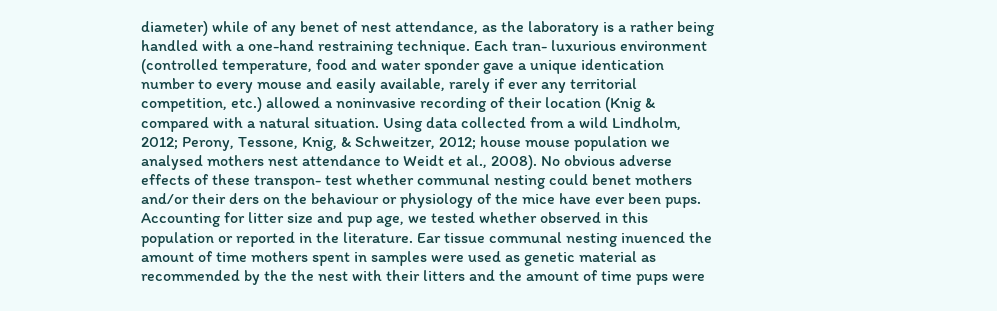diameter) while of any benet of nest attendance, as the laboratory is a rather being handled with a one-hand restraining technique. Each tran- luxurious environment (controlled temperature, food and water sponder gave a unique identication number to every mouse and easily available, rarely if ever any territorial competition, etc.) allowed a noninvasive recording of their location (Knig & compared with a natural situation. Using data collected from a wild Lindholm, 2012; Perony, Tessone, Knig, & Schweitzer, 2012; house mouse population we analysed mothers nest attendance to Weidt et al., 2008). No obvious adverse effects of these transpon- test whether communal nesting could benet mothers and/or their ders on the behaviour or physiology of the mice have ever been pups. Accounting for litter size and pup age, we tested whether observed in this population or reported in the literature. Ear tissue communal nesting inuenced the amount of time mothers spent in samples were used as genetic material as recommended by the the nest with their litters and the amount of time pups were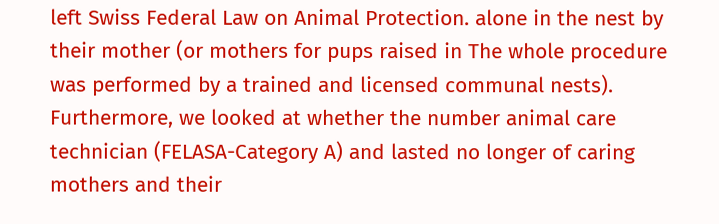left Swiss Federal Law on Animal Protection. alone in the nest by their mother (or mothers for pups raised in The whole procedure was performed by a trained and licensed communal nests). Furthermore, we looked at whether the number animal care technician (FELASA-Category A) and lasted no longer of caring mothers and their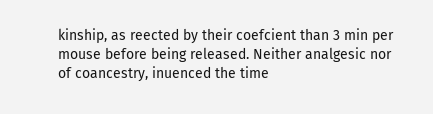kinship, as reected by their coefcient than 3 min per mouse before being released. Neither analgesic nor of coancestry, inuenced the time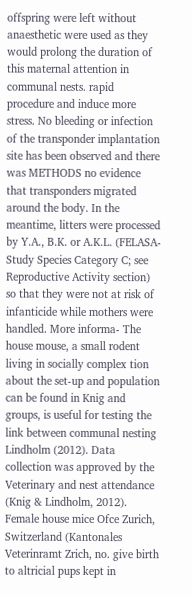offspring were left without anaesthetic were used as they would prolong the duration of this maternal attention in communal nests. rapid procedure and induce more stress. No bleeding or infection of the transponder implantation site has been observed and there was METHODS no evidence that transponders migrated around the body. In the meantime, litters were processed by Y.A., B.K. or A.K.L. (FELASA- Study Species Category C; see Reproductive Activity section) so that they were not at risk of infanticide while mothers were handled. More informa- The house mouse, a small rodent living in socially complex tion about the set-up and population can be found in Knig and groups, is useful for testing the link between communal nesting Lindholm (2012). Data collection was approved by the Veterinary and nest attendance (Knig & Lindholm, 2012). Female house mice Ofce Zurich, Switzerland (Kantonales Veterinramt Zrich, no. give birth to altricial pups kept in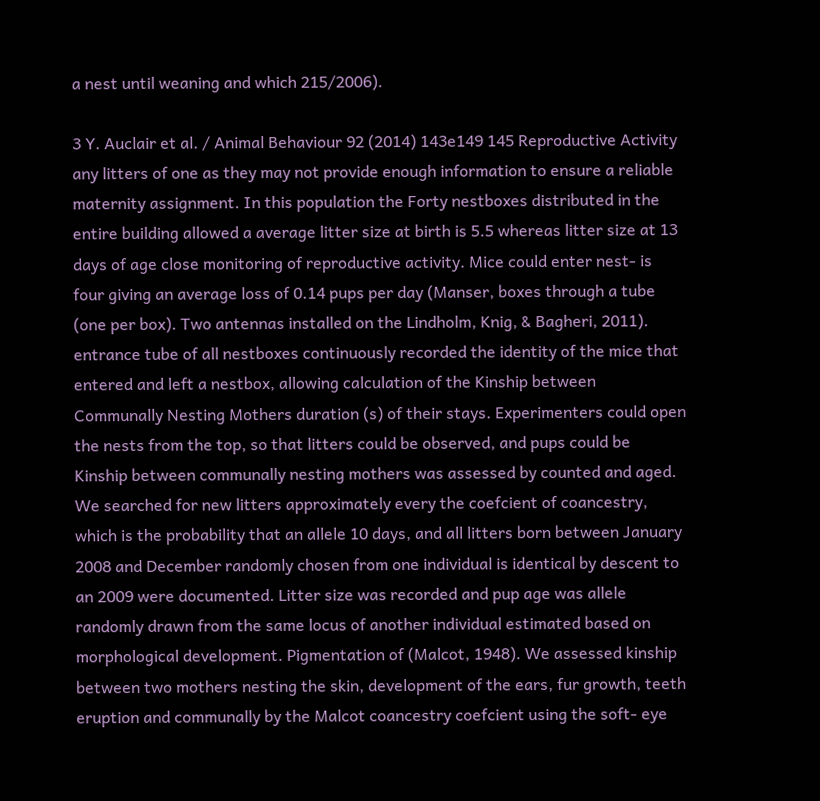a nest until weaning and which 215/2006).

3 Y. Auclair et al. / Animal Behaviour 92 (2014) 143e149 145 Reproductive Activity any litters of one as they may not provide enough information to ensure a reliable maternity assignment. In this population the Forty nestboxes distributed in the entire building allowed a average litter size at birth is 5.5 whereas litter size at 13 days of age close monitoring of reproductive activity. Mice could enter nest- is four giving an average loss of 0.14 pups per day (Manser, boxes through a tube (one per box). Two antennas installed on the Lindholm, Knig, & Bagheri, 2011). entrance tube of all nestboxes continuously recorded the identity of the mice that entered and left a nestbox, allowing calculation of the Kinship between Communally Nesting Mothers duration (s) of their stays. Experimenters could open the nests from the top, so that litters could be observed, and pups could be Kinship between communally nesting mothers was assessed by counted and aged. We searched for new litters approximately every the coefcient of coancestry, which is the probability that an allele 10 days, and all litters born between January 2008 and December randomly chosen from one individual is identical by descent to an 2009 were documented. Litter size was recorded and pup age was allele randomly drawn from the same locus of another individual estimated based on morphological development. Pigmentation of (Malcot, 1948). We assessed kinship between two mothers nesting the skin, development of the ears, fur growth, teeth eruption and communally by the Malcot coancestry coefcient using the soft- eye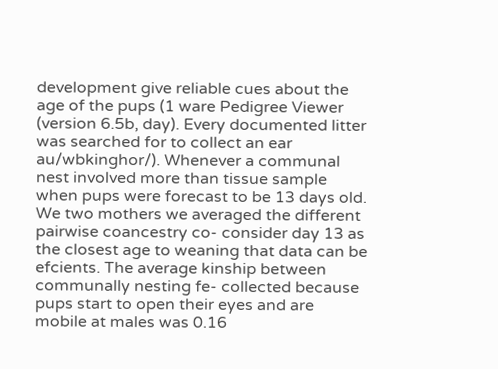development give reliable cues about the age of the pups (1 ware Pedigree Viewer (version 6.5b, day). Every documented litter was searched for to collect an ear au/wbkinghor/). Whenever a communal nest involved more than tissue sample when pups were forecast to be 13 days old. We two mothers we averaged the different pairwise coancestry co- consider day 13 as the closest age to weaning that data can be efcients. The average kinship between communally nesting fe- collected because pups start to open their eyes and are mobile at males was 0.16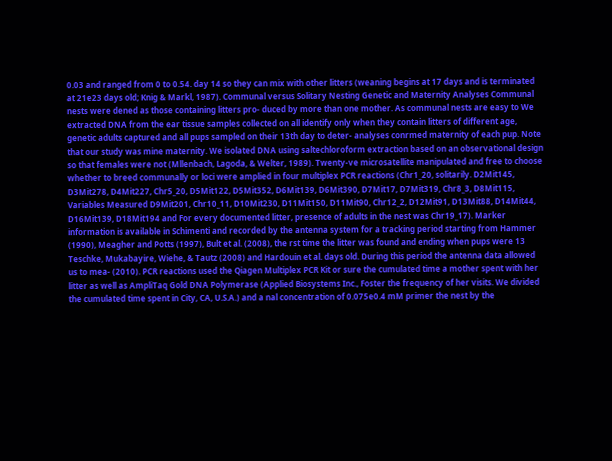0.03 and ranged from 0 to 0.54. day 14 so they can mix with other litters (weaning begins at 17 days and is terminated at 21e23 days old; Knig & Markl, 1987). Communal versus Solitary Nesting Genetic and Maternity Analyses Communal nests were dened as those containing litters pro- duced by more than one mother. As communal nests are easy to We extracted DNA from the ear tissue samples collected on all identify only when they contain litters of different age, genetic adults captured and all pups sampled on their 13th day to deter- analyses conrmed maternity of each pup. Note that our study was mine maternity. We isolated DNA using saltechloroform extraction based on an observational design so that females were not (Mllenbach, Lagoda, & Welter, 1989). Twenty-ve microsatellite manipulated and free to choose whether to breed communally or loci were amplied in four multiplex PCR reactions (Chr1_20, solitarily. D2Mit145, D3Mit278, D4Mit227, Chr5_20, D5Mit122, D5Mit352, D6Mit139, D6Mit390, D7Mit17, D7Mit319, Chr8_3, D8Mit115, Variables Measured D9Mit201, Chr10_11, D10Mit230, D11Mit150, D11Mit90, Chr12_2, D12Mit91, D13Mit88, D14Mit44, D16Mit139, D18Mit194 and For every documented litter, presence of adults in the nest was Chr19_17). Marker information is available in Schimenti and recorded by the antenna system for a tracking period starting from Hammer (1990), Meagher and Potts (1997), Bult et al. (2008), the rst time the litter was found and ending when pups were 13 Teschke, Mukabayire, Wiehe, & Tautz (2008) and Hardouin et al. days old. During this period the antenna data allowed us to mea- (2010). PCR reactions used the Qiagen Multiplex PCR Kit or sure the cumulated time a mother spent with her litter as well as AmpliTaq Gold DNA Polymerase (Applied Biosystems Inc., Foster the frequency of her visits. We divided the cumulated time spent in City, CA, U.S.A.) and a nal concentration of 0.075e0.4 mM primer the nest by the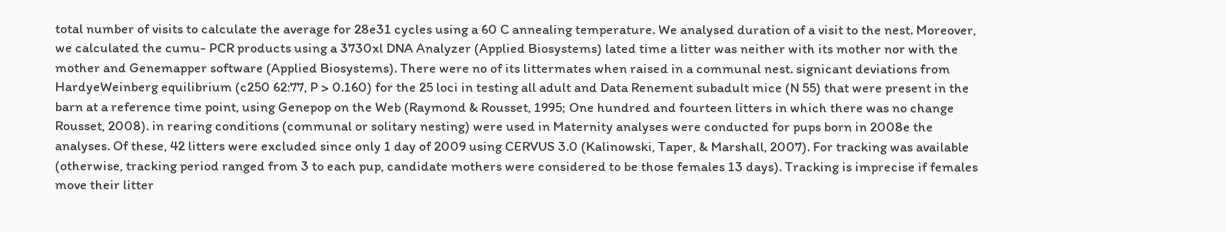total number of visits to calculate the average for 28e31 cycles using a 60 C annealing temperature. We analysed duration of a visit to the nest. Moreover, we calculated the cumu- PCR products using a 3730xl DNA Analyzer (Applied Biosystems) lated time a litter was neither with its mother nor with the mother and Genemapper software (Applied Biosystems). There were no of its littermates when raised in a communal nest. signicant deviations from HardyeWeinberg equilibrium (c250 62:77, P > 0.160) for the 25 loci in testing all adult and Data Renement subadult mice (N 55) that were present in the barn at a reference time point, using Genepop on the Web (Raymond & Rousset, 1995; One hundred and fourteen litters in which there was no change Rousset, 2008). in rearing conditions (communal or solitary nesting) were used in Maternity analyses were conducted for pups born in 2008e the analyses. Of these, 42 litters were excluded since only 1 day of 2009 using CERVUS 3.0 (Kalinowski, Taper, & Marshall, 2007). For tracking was available (otherwise, tracking period ranged from 3 to each pup, candidate mothers were considered to be those females 13 days). Tracking is imprecise if females move their litter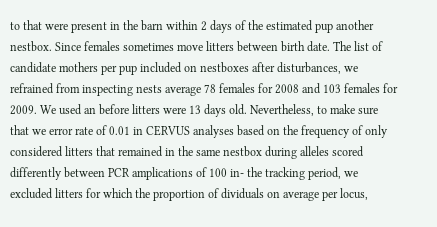to that were present in the barn within 2 days of the estimated pup another nestbox. Since females sometimes move litters between birth date. The list of candidate mothers per pup included on nestboxes after disturbances, we refrained from inspecting nests average 78 females for 2008 and 103 females for 2009. We used an before litters were 13 days old. Nevertheless, to make sure that we error rate of 0.01 in CERVUS analyses based on the frequency of only considered litters that remained in the same nestbox during alleles scored differently between PCR amplications of 100 in- the tracking period, we excluded litters for which the proportion of dividuals on average per locus,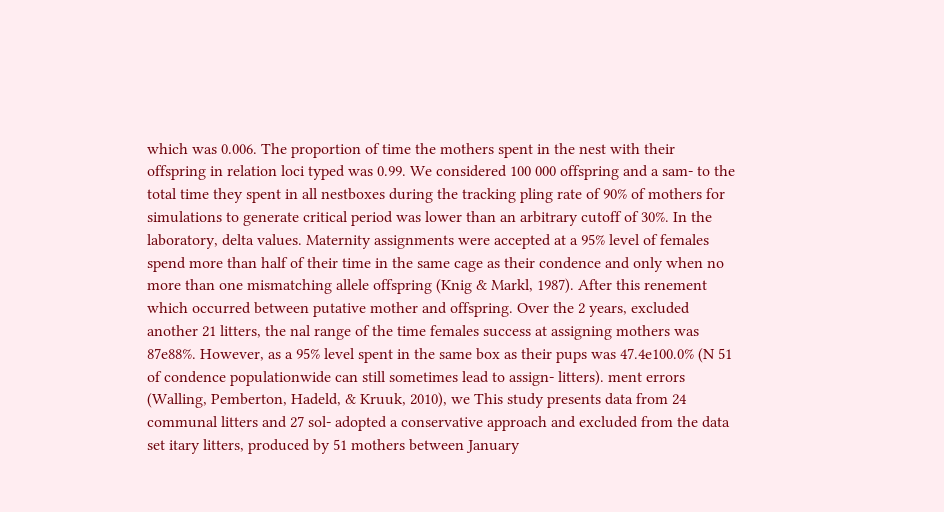which was 0.006. The proportion of time the mothers spent in the nest with their offspring in relation loci typed was 0.99. We considered 100 000 offspring and a sam- to the total time they spent in all nestboxes during the tracking pling rate of 90% of mothers for simulations to generate critical period was lower than an arbitrary cutoff of 30%. In the laboratory, delta values. Maternity assignments were accepted at a 95% level of females spend more than half of their time in the same cage as their condence and only when no more than one mismatching allele offspring (Knig & Markl, 1987). After this renement which occurred between putative mother and offspring. Over the 2 years, excluded another 21 litters, the nal range of the time females success at assigning mothers was 87e88%. However, as a 95% level spent in the same box as their pups was 47.4e100.0% (N 51 of condence populationwide can still sometimes lead to assign- litters). ment errors (Walling, Pemberton, Hadeld, & Kruuk, 2010), we This study presents data from 24 communal litters and 27 sol- adopted a conservative approach and excluded from the data set itary litters, produced by 51 mothers between January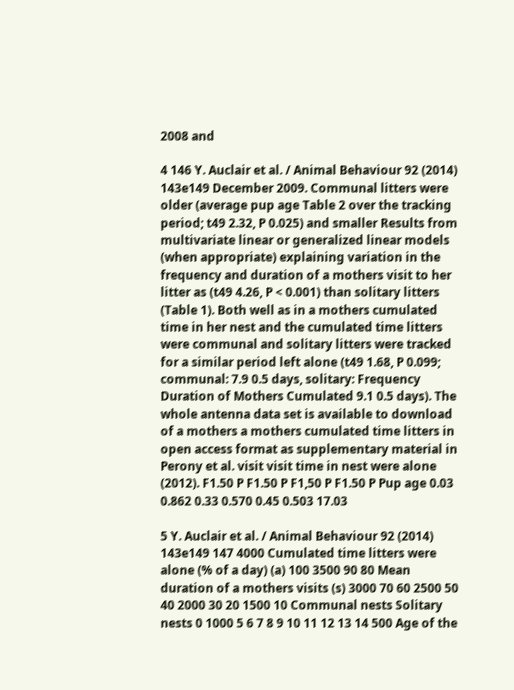2008 and

4 146 Y. Auclair et al. / Animal Behaviour 92 (2014) 143e149 December 2009. Communal litters were older (average pup age Table 2 over the tracking period; t49 2.32, P 0.025) and smaller Results from multivariate linear or generalized linear models (when appropriate) explaining variation in the frequency and duration of a mothers visit to her litter as (t49 4.26, P < 0.001) than solitary litters (Table 1). Both well as in a mothers cumulated time in her nest and the cumulated time litters were communal and solitary litters were tracked for a similar period left alone (t49 1.68, P 0.099; communal: 7.9 0.5 days, solitary: Frequency Duration of Mothers Cumulated 9.1 0.5 days). The whole antenna data set is available to download of a mothers a mothers cumulated time litters in open access format as supplementary material in Perony et al. visit visit time in nest were alone (2012). F1.50 P F1.50 P F1,50 P F1.50 P Pup age 0.03 0.862 0.33 0.570 0.45 0.503 17.03

5 Y. Auclair et al. / Animal Behaviour 92 (2014) 143e149 147 4000 Cumulated time litters were alone (% of a day) (a) 100 3500 90 80 Mean duration of a mothers visits (s) 3000 70 60 2500 50 40 2000 30 20 1500 10 Communal nests Solitary nests 0 1000 5 6 7 8 9 10 11 12 13 14 500 Age of the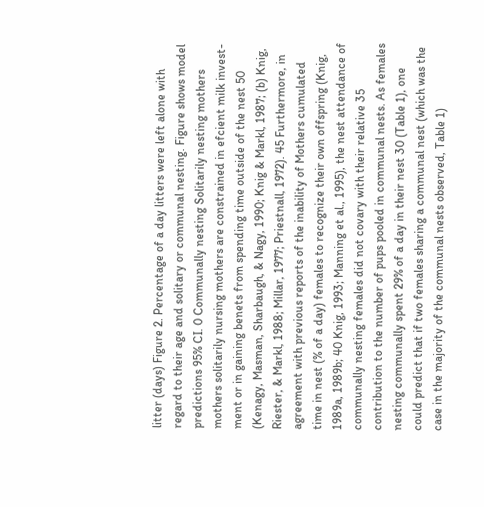litter (days) Figure 2. Percentage of a day litters were left alone with regard to their age and solitary or communal nesting. Figure shows model predictions 95% CI. 0 Communally nesting Solitarily nesting mothers mothers solitarily nursing mothers are constrained in efcient milk invest- ment or in gaining benets from spending time outside of the nest 50 (Kenagy, Masman, Sharbaugh, & Nagy, 1990; Knig & Markl, 1987; (b) Knig, Riester, & Markl, 1988; Millar, 1977; Priestnall, 1972). 45 Furthermore, in agreement with previous reports of the inability of Mothers cumulated time in nest (% of a day) females to recognize their own offspring (Knig, 1989a, 1989b; 40 Knig, 1993; Manning et al., 1995), the nest attendance of communally nesting females did not covary with their relative 35 contribution to the number of pups pooled in communal nests. As females nesting communally spent 29% of a day in their nest 30 (Table 1), one could predict that if two females sharing a communal nest (which was the case in the majority of the communal nests observed, Table 1)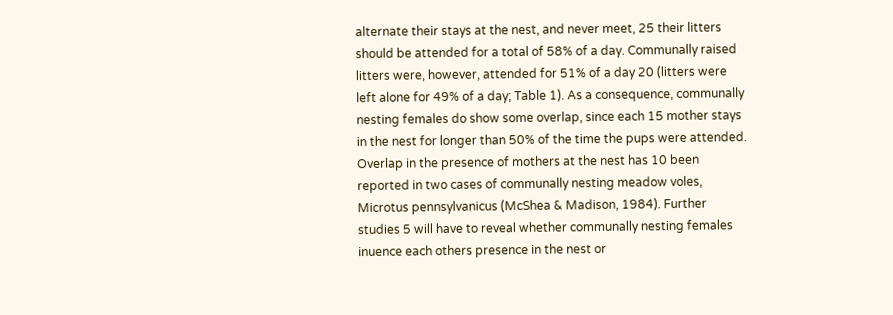alternate their stays at the nest, and never meet, 25 their litters should be attended for a total of 58% of a day. Communally raised litters were, however, attended for 51% of a day 20 (litters were left alone for 49% of a day; Table 1). As a consequence, communally nesting females do show some overlap, since each 15 mother stays in the nest for longer than 50% of the time the pups were attended. Overlap in the presence of mothers at the nest has 10 been reported in two cases of communally nesting meadow voles, Microtus pennsylvanicus (McShea & Madison, 1984). Further studies 5 will have to reveal whether communally nesting females inuence each others presence in the nest or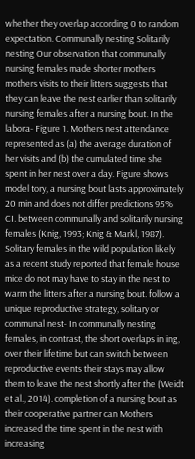whether they overlap according 0 to random expectation. Communally nesting Solitarily nesting Our observation that communally nursing females made shorter mothers mothers visits to their litters suggests that they can leave the nest earlier than solitarily nursing females after a nursing bout. In the labora- Figure 1. Mothers nest attendance represented as (a) the average duration of her visits and (b) the cumulated time she spent in her nest over a day. Figure shows model tory, a nursing bout lasts approximately 20 min and does not differ predictions 95% CI. between communally and solitarily nursing females (Knig, 1993; Knig & Markl, 1987). Solitary females in the wild population likely as a recent study reported that female house mice do not may have to stay in the nest to warm the litters after a nursing bout. follow a unique reproductive strategy, solitary or communal nest- In communally nesting females, in contrast, the short overlaps in ing, over their lifetime but can switch between reproductive events their stays may allow them to leave the nest shortly after the (Weidt et al., 2014). completion of a nursing bout as their cooperative partner can Mothers increased the time spent in the nest with increasing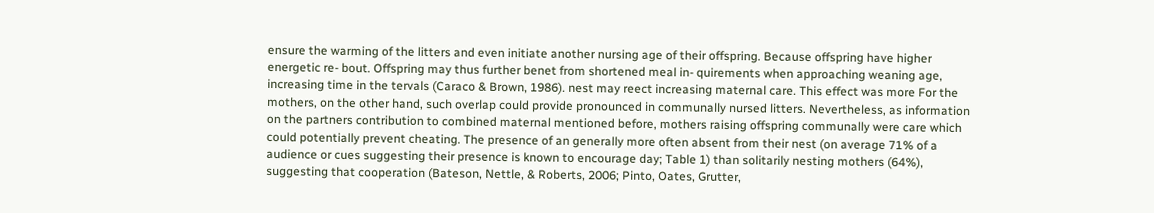ensure the warming of the litters and even initiate another nursing age of their offspring. Because offspring have higher energetic re- bout. Offspring may thus further benet from shortened meal in- quirements when approaching weaning age, increasing time in the tervals (Caraco & Brown, 1986). nest may reect increasing maternal care. This effect was more For the mothers, on the other hand, such overlap could provide pronounced in communally nursed litters. Nevertheless, as information on the partners contribution to combined maternal mentioned before, mothers raising offspring communally were care which could potentially prevent cheating. The presence of an generally more often absent from their nest (on average 71% of a audience or cues suggesting their presence is known to encourage day; Table 1) than solitarily nesting mothers (64%), suggesting that cooperation (Bateson, Nettle, & Roberts, 2006; Pinto, Oates, Grutter,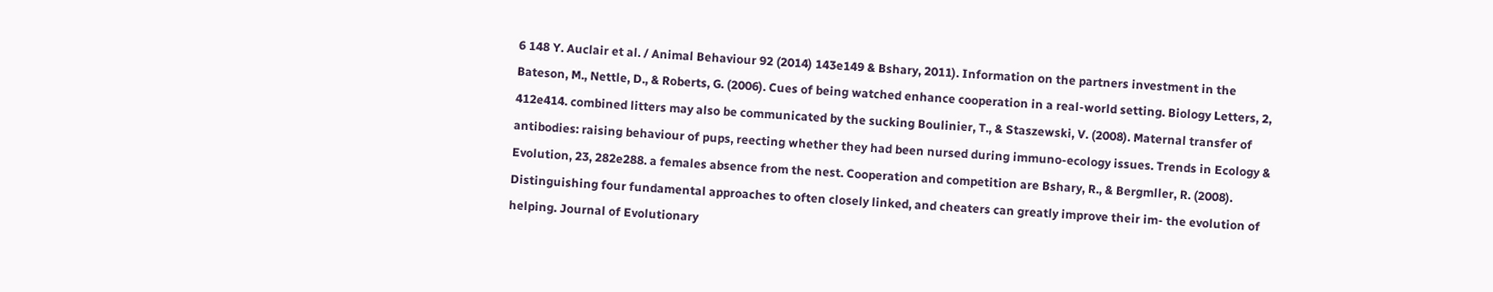6 148 Y. Auclair et al. / Animal Behaviour 92 (2014) 143e149 & Bshary, 2011). Information on the partners investment in the Bateson, M., Nettle, D., & Roberts, G. (2006). Cues of being watched enhance cooperation in a real-world setting. Biology Letters, 2, 412e414. combined litters may also be communicated by the sucking Boulinier, T., & Staszewski, V. (2008). Maternal transfer of antibodies: raising behaviour of pups, reecting whether they had been nursed during immuno-ecology issues. Trends in Ecology & Evolution, 23, 282e288. a females absence from the nest. Cooperation and competition are Bshary, R., & Bergmller, R. (2008). Distinguishing four fundamental approaches to often closely linked, and cheaters can greatly improve their im- the evolution of helping. Journal of Evolutionary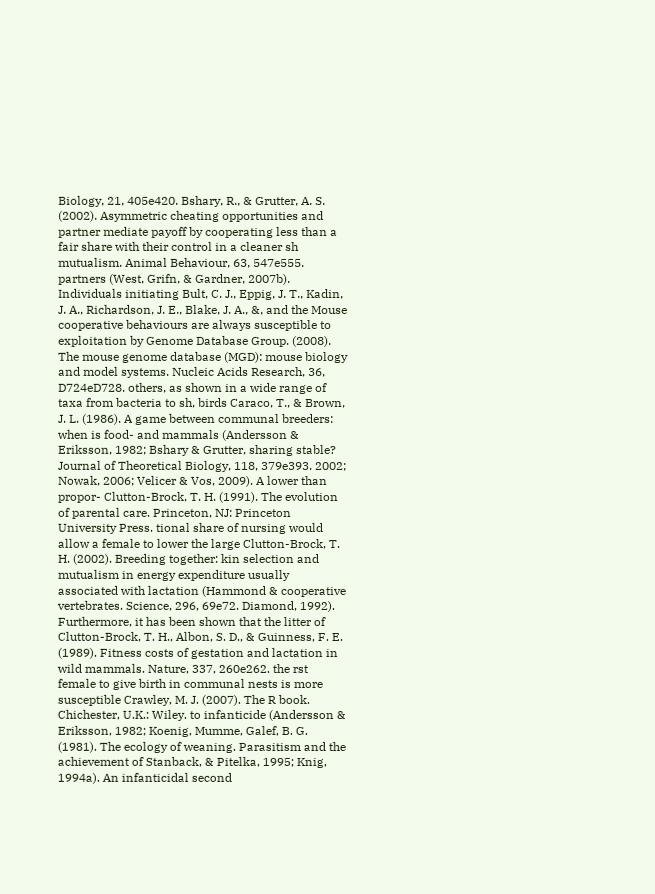Biology, 21, 405e420. Bshary, R., & Grutter, A. S. (2002). Asymmetric cheating opportunities and partner mediate payoff by cooperating less than a fair share with their control in a cleaner sh mutualism. Animal Behaviour, 63, 547e555. partners (West, Grifn, & Gardner, 2007b). Individuals initiating Bult, C. J., Eppig, J. T., Kadin, J. A., Richardson, J. E., Blake, J. A., &, and the Mouse cooperative behaviours are always susceptible to exploitation by Genome Database Group. (2008). The mouse genome database (MGD): mouse biology and model systems. Nucleic Acids Research, 36, D724eD728. others, as shown in a wide range of taxa from bacteria to sh, birds Caraco, T., & Brown, J. L. (1986). A game between communal breeders: when is food- and mammals (Andersson & Eriksson, 1982; Bshary & Grutter, sharing stable? Journal of Theoretical Biology, 118, 379e393. 2002; Nowak, 2006; Velicer & Vos, 2009). A lower than propor- Clutton-Brock, T. H. (1991). The evolution of parental care. Princeton, NJ: Princeton University Press. tional share of nursing would allow a female to lower the large Clutton-Brock, T. H. (2002). Breeding together: kin selection and mutualism in energy expenditure usually associated with lactation (Hammond & cooperative vertebrates. Science, 296, 69e72. Diamond, 1992). Furthermore, it has been shown that the litter of Clutton-Brock, T. H., Albon, S. D., & Guinness, F. E. (1989). Fitness costs of gestation and lactation in wild mammals. Nature, 337, 260e262. the rst female to give birth in communal nests is more susceptible Crawley, M. J. (2007). The R book. Chichester, U.K.: Wiley. to infanticide (Andersson & Eriksson, 1982; Koenig, Mumme, Galef, B. G. (1981). The ecology of weaning. Parasitism and the achievement of Stanback, & Pitelka, 1995; Knig, 1994a). An infanticidal second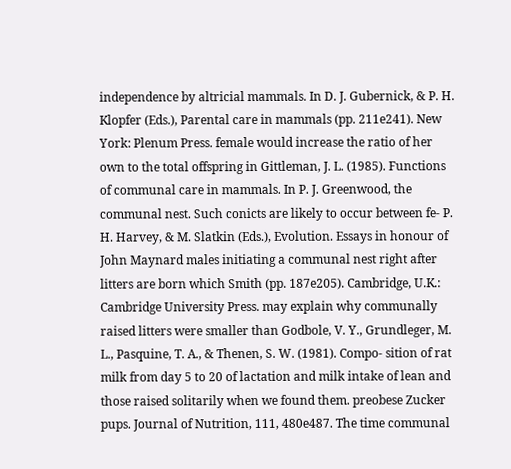independence by altricial mammals. In D. J. Gubernick, & P. H. Klopfer (Eds.), Parental care in mammals (pp. 211e241). New York: Plenum Press. female would increase the ratio of her own to the total offspring in Gittleman, J. L. (1985). Functions of communal care in mammals. In P. J. Greenwood, the communal nest. Such conicts are likely to occur between fe- P. H. Harvey, & M. Slatkin (Eds.), Evolution. Essays in honour of John Maynard males initiating a communal nest right after litters are born which Smith (pp. 187e205). Cambridge, U.K.: Cambridge University Press. may explain why communally raised litters were smaller than Godbole, V. Y., Grundleger, M. L., Pasquine, T. A., & Thenen, S. W. (1981). Compo- sition of rat milk from day 5 to 20 of lactation and milk intake of lean and those raised solitarily when we found them. preobese Zucker pups. Journal of Nutrition, 111, 480e487. The time communal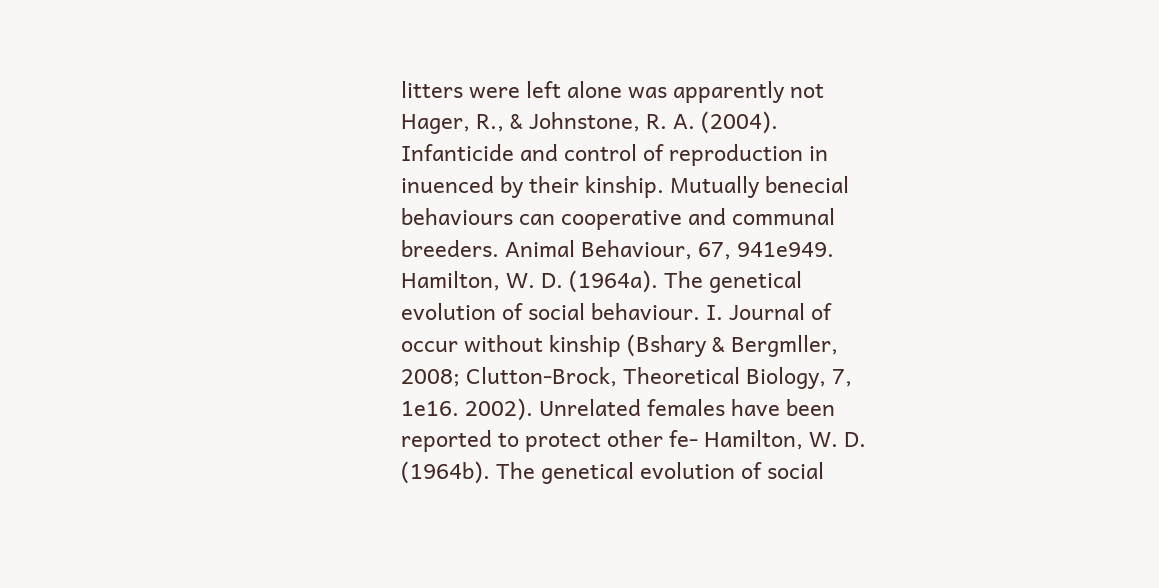litters were left alone was apparently not Hager, R., & Johnstone, R. A. (2004). Infanticide and control of reproduction in inuenced by their kinship. Mutually benecial behaviours can cooperative and communal breeders. Animal Behaviour, 67, 941e949. Hamilton, W. D. (1964a). The genetical evolution of social behaviour. I. Journal of occur without kinship (Bshary & Bergmller, 2008; Clutton-Brock, Theoretical Biology, 7, 1e16. 2002). Unrelated females have been reported to protect other fe- Hamilton, W. D. (1964b). The genetical evolution of social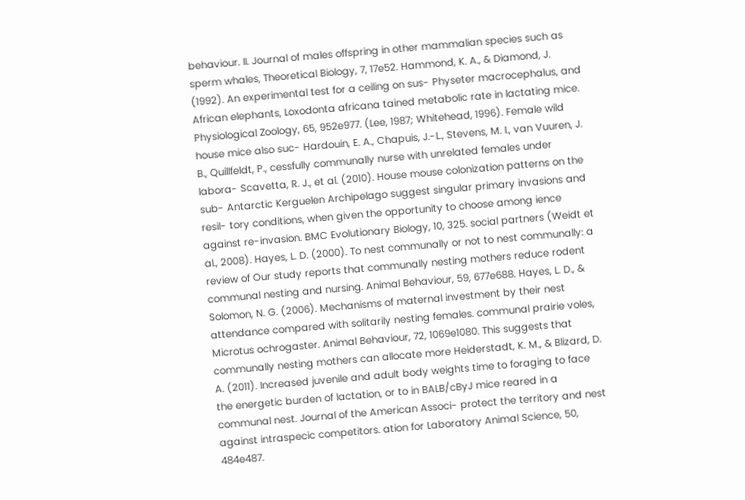behaviour. II. Journal of males offspring in other mammalian species such as sperm whales, Theoretical Biology, 7, 17e52. Hammond, K. A., & Diamond, J. (1992). An experimental test for a ceiling on sus- Physeter macrocephalus, and African elephants, Loxodonta africana tained metabolic rate in lactating mice. Physiological Zoology, 65, 952e977. (Lee, 1987; Whitehead, 1996). Female wild house mice also suc- Hardouin, E. A., Chapuis, J.-L., Stevens, M. I., van Vuuren, J. B., Quillfeldt, P., cessfully communally nurse with unrelated females under labora- Scavetta, R. J., et al. (2010). House mouse colonization patterns on the sub- Antarctic Kerguelen Archipelago suggest singular primary invasions and resil- tory conditions, when given the opportunity to choose among ience against re-invasion. BMC Evolutionary Biology, 10, 325. social partners (Weidt et al., 2008). Hayes, L. D. (2000). To nest communally or not to nest communally: a review of Our study reports that communally nesting mothers reduce rodent communal nesting and nursing. Animal Behaviour, 59, 677e688. Hayes, L. D., & Solomon, N. G. (2006). Mechanisms of maternal investment by their nest attendance compared with solitarily nesting females. communal prairie voles, Microtus ochrogaster. Animal Behaviour, 72, 1069e1080. This suggests that communally nesting mothers can allocate more Heiderstadt, K. M., & Blizard, D. A. (2011). Increased juvenile and adult body weights time to foraging to face the energetic burden of lactation, or to in BALB/cByJ mice reared in a communal nest. Journal of the American Associ- protect the territory and nest against intraspecic competitors. ation for Laboratory Animal Science, 50, 484e487.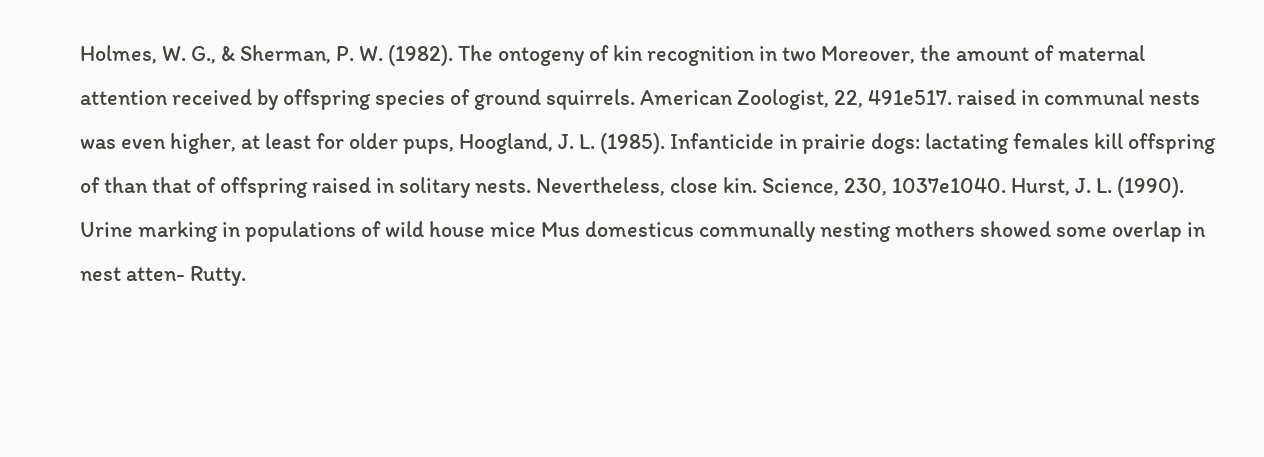Holmes, W. G., & Sherman, P. W. (1982). The ontogeny of kin recognition in two Moreover, the amount of maternal attention received by offspring species of ground squirrels. American Zoologist, 22, 491e517. raised in communal nests was even higher, at least for older pups, Hoogland, J. L. (1985). Infanticide in prairie dogs: lactating females kill offspring of than that of offspring raised in solitary nests. Nevertheless, close kin. Science, 230, 1037e1040. Hurst, J. L. (1990). Urine marking in populations of wild house mice Mus domesticus communally nesting mothers showed some overlap in nest atten- Rutty.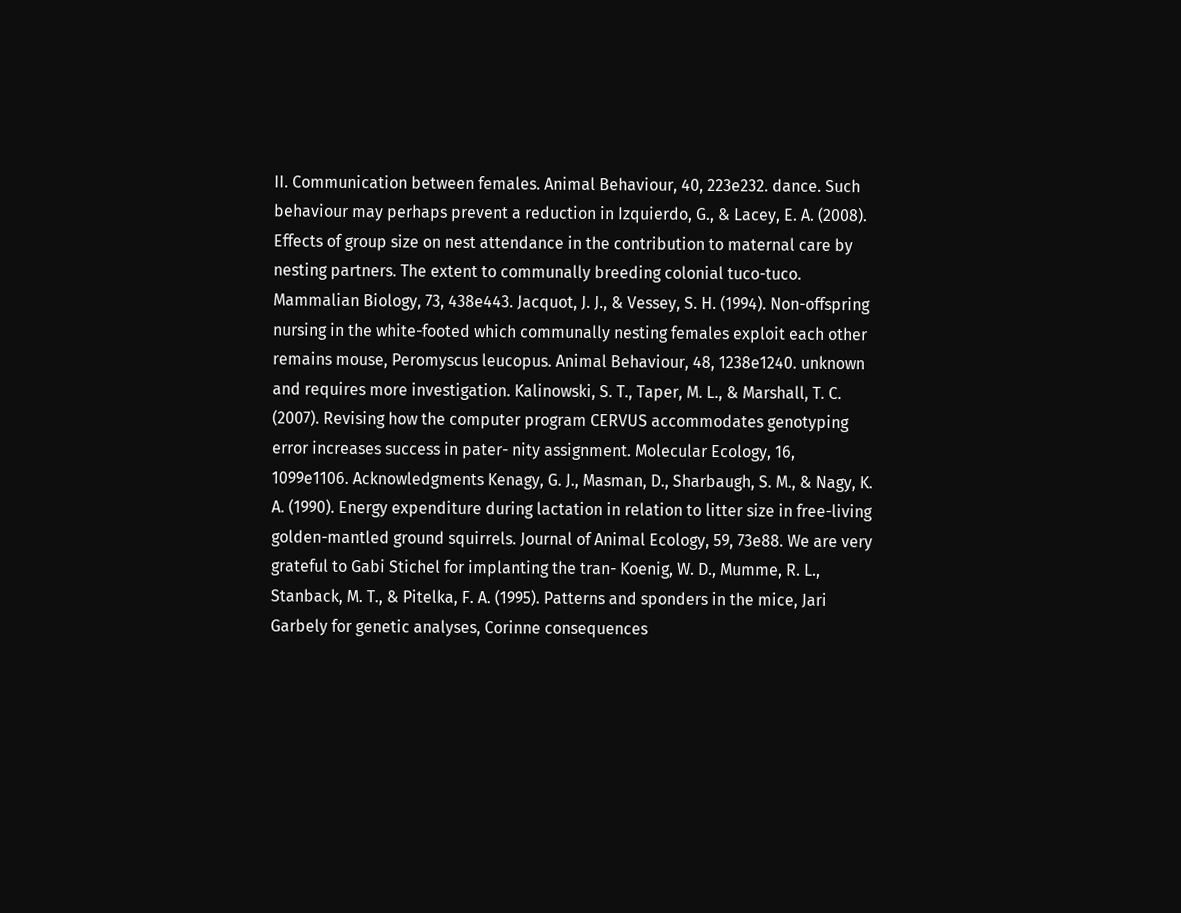II. Communication between females. Animal Behaviour, 40, 223e232. dance. Such behaviour may perhaps prevent a reduction in Izquierdo, G., & Lacey, E. A. (2008). Effects of group size on nest attendance in the contribution to maternal care by nesting partners. The extent to communally breeding colonial tuco-tuco. Mammalian Biology, 73, 438e443. Jacquot, J. J., & Vessey, S. H. (1994). Non-offspring nursing in the white-footed which communally nesting females exploit each other remains mouse, Peromyscus leucopus. Animal Behaviour, 48, 1238e1240. unknown and requires more investigation. Kalinowski, S. T., Taper, M. L., & Marshall, T. C. (2007). Revising how the computer program CERVUS accommodates genotyping error increases success in pater- nity assignment. Molecular Ecology, 16, 1099e1106. Acknowledgments Kenagy, G. J., Masman, D., Sharbaugh, S. M., & Nagy, K. A. (1990). Energy expenditure during lactation in relation to litter size in free-living golden-mantled ground squirrels. Journal of Animal Ecology, 59, 73e88. We are very grateful to Gabi Stichel for implanting the tran- Koenig, W. D., Mumme, R. L., Stanback, M. T., & Pitelka, F. A. (1995). Patterns and sponders in the mice, Jari Garbely for genetic analyses, Corinne consequences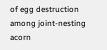of egg destruction among joint-nesting acorn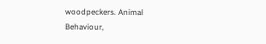woodpeckers. Animal Behaviour,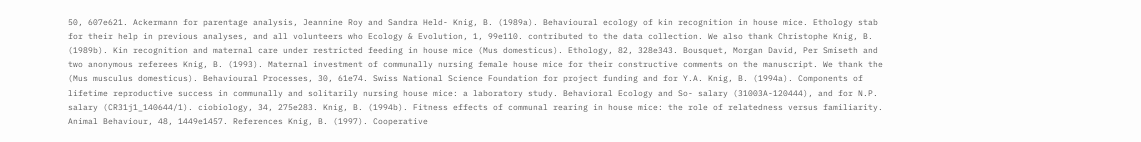50, 607e621. Ackermann for parentage analysis, Jeannine Roy and Sandra Held- Knig, B. (1989a). Behavioural ecology of kin recognition in house mice. Ethology stab for their help in previous analyses, and all volunteers who Ecology & Evolution, 1, 99e110. contributed to the data collection. We also thank Christophe Knig, B. (1989b). Kin recognition and maternal care under restricted feeding in house mice (Mus domesticus). Ethology, 82, 328e343. Bousquet, Morgan David, Per Smiseth and two anonymous referees Knig, B. (1993). Maternal investment of communally nursing female house mice for their constructive comments on the manuscript. We thank the (Mus musculus domesticus). Behavioural Processes, 30, 61e74. Swiss National Science Foundation for project funding and for Y.A. Knig, B. (1994a). Components of lifetime reproductive success in communally and solitarily nursing house mice: a laboratory study. Behavioral Ecology and So- salary (31003A-120444), and for N.P. salary (CR31j1_140644/1). ciobiology, 34, 275e283. Knig, B. (1994b). Fitness effects of communal rearing in house mice: the role of relatedness versus familiarity. Animal Behaviour, 48, 1449e1457. References Knig, B. (1997). Cooperative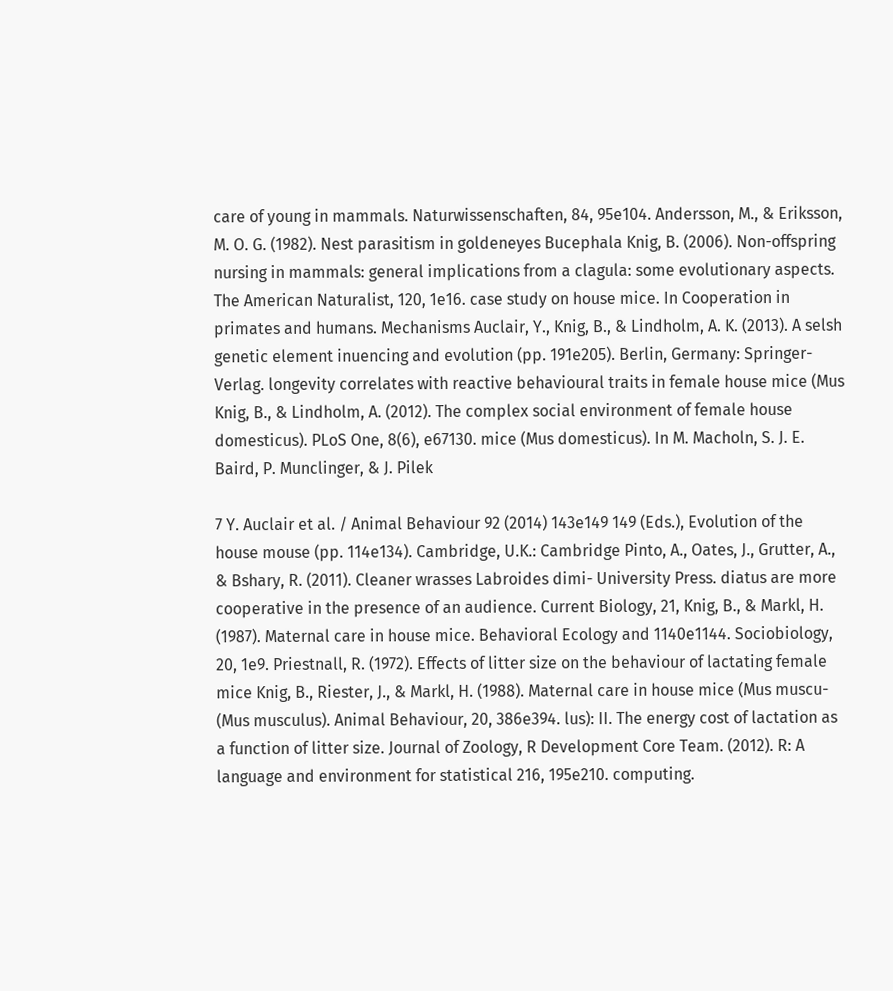care of young in mammals. Naturwissenschaften, 84, 95e104. Andersson, M., & Eriksson, M. O. G. (1982). Nest parasitism in goldeneyes Bucephala Knig, B. (2006). Non-offspring nursing in mammals: general implications from a clagula: some evolutionary aspects. The American Naturalist, 120, 1e16. case study on house mice. In Cooperation in primates and humans. Mechanisms Auclair, Y., Knig, B., & Lindholm, A. K. (2013). A selsh genetic element inuencing and evolution (pp. 191e205). Berlin, Germany: Springer-Verlag. longevity correlates with reactive behavioural traits in female house mice (Mus Knig, B., & Lindholm, A. (2012). The complex social environment of female house domesticus). PLoS One, 8(6), e67130. mice (Mus domesticus). In M. Macholn, S. J. E. Baird, P. Munclinger, & J. Pilek

7 Y. Auclair et al. / Animal Behaviour 92 (2014) 143e149 149 (Eds.), Evolution of the house mouse (pp. 114e134). Cambridge, U.K.: Cambridge Pinto, A., Oates, J., Grutter, A., & Bshary, R. (2011). Cleaner wrasses Labroides dimi- University Press. diatus are more cooperative in the presence of an audience. Current Biology, 21, Knig, B., & Markl, H. (1987). Maternal care in house mice. Behavioral Ecology and 1140e1144. Sociobiology, 20, 1e9. Priestnall, R. (1972). Effects of litter size on the behaviour of lactating female mice Knig, B., Riester, J., & Markl, H. (1988). Maternal care in house mice (Mus muscu- (Mus musculus). Animal Behaviour, 20, 386e394. lus): II. The energy cost of lactation as a function of litter size. Journal of Zoology, R Development Core Team. (2012). R: A language and environment for statistical 216, 195e210. computing.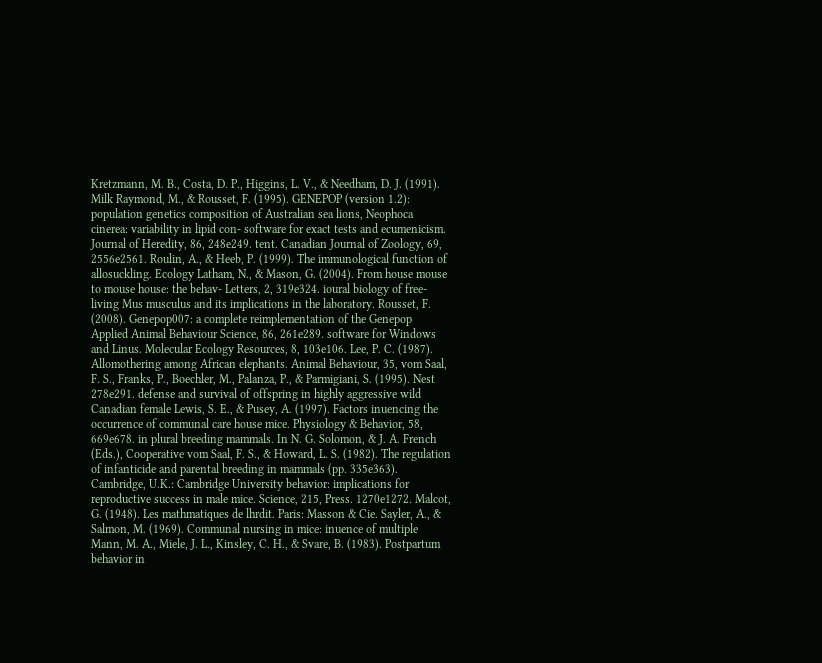Kretzmann, M. B., Costa, D. P., Higgins, L. V., & Needham, D. J. (1991). Milk Raymond, M., & Rousset, F. (1995). GENEPOP (version 1.2): population genetics composition of Australian sea lions, Neophoca cinerea: variability in lipid con- software for exact tests and ecumenicism. Journal of Heredity, 86, 248e249. tent. Canadian Journal of Zoology, 69, 2556e2561. Roulin, A., & Heeb, P. (1999). The immunological function of allosuckling. Ecology Latham, N., & Mason, G. (2004). From house mouse to mouse house: the behav- Letters, 2, 319e324. ioural biology of free-living Mus musculus and its implications in the laboratory. Rousset, F. (2008). Genepop007: a complete reimplementation of the Genepop Applied Animal Behaviour Science, 86, 261e289. software for Windows and Linus. Molecular Ecology Resources, 8, 103e106. Lee, P. C. (1987). Allomothering among African elephants. Animal Behaviour, 35, vom Saal, F. S., Franks, P., Boechler, M., Palanza, P., & Parmigiani, S. (1995). Nest 278e291. defense and survival of offspring in highly aggressive wild Canadian female Lewis, S. E., & Pusey, A. (1997). Factors inuencing the occurrence of communal care house mice. Physiology & Behavior, 58, 669e678. in plural breeding mammals. In N. G. Solomon, & J. A. French (Eds.), Cooperative vom Saal, F. S., & Howard, L. S. (1982). The regulation of infanticide and parental breeding in mammals (pp. 335e363). Cambridge, U.K.: Cambridge University behavior: implications for reproductive success in male mice. Science, 215, Press. 1270e1272. Malcot, G. (1948). Les mathmatiques de lhrdit. Paris: Masson & Cie. Sayler, A., & Salmon, M. (1969). Communal nursing in mice: inuence of multiple Mann, M. A., Miele, J. L., Kinsley, C. H., & Svare, B. (1983). Postpartum behavior in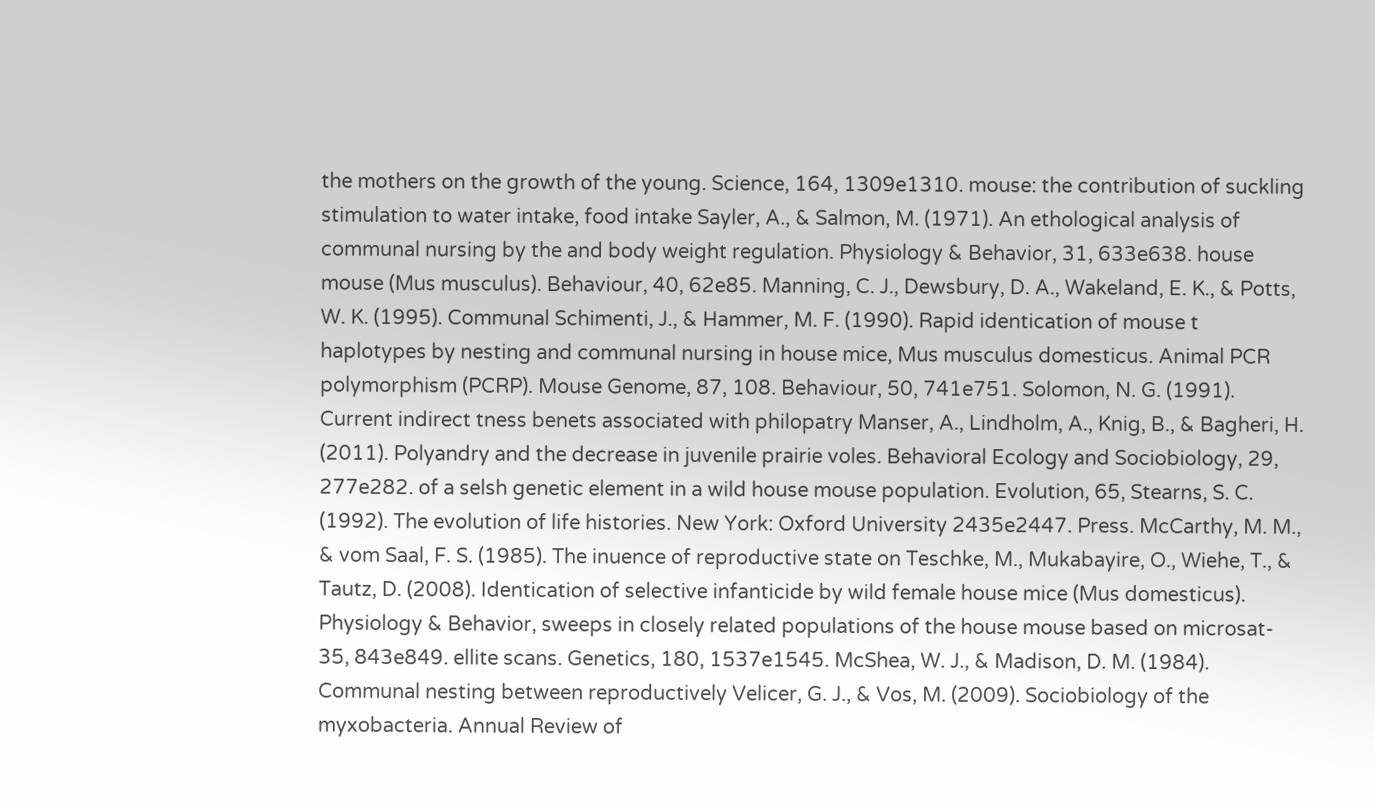the mothers on the growth of the young. Science, 164, 1309e1310. mouse: the contribution of suckling stimulation to water intake, food intake Sayler, A., & Salmon, M. (1971). An ethological analysis of communal nursing by the and body weight regulation. Physiology & Behavior, 31, 633e638. house mouse (Mus musculus). Behaviour, 40, 62e85. Manning, C. J., Dewsbury, D. A., Wakeland, E. K., & Potts, W. K. (1995). Communal Schimenti, J., & Hammer, M. F. (1990). Rapid identication of mouse t haplotypes by nesting and communal nursing in house mice, Mus musculus domesticus. Animal PCR polymorphism (PCRP). Mouse Genome, 87, 108. Behaviour, 50, 741e751. Solomon, N. G. (1991). Current indirect tness benets associated with philopatry Manser, A., Lindholm, A., Knig, B., & Bagheri, H. (2011). Polyandry and the decrease in juvenile prairie voles. Behavioral Ecology and Sociobiology, 29, 277e282. of a selsh genetic element in a wild house mouse population. Evolution, 65, Stearns, S. C. (1992). The evolution of life histories. New York: Oxford University 2435e2447. Press. McCarthy, M. M., & vom Saal, F. S. (1985). The inuence of reproductive state on Teschke, M., Mukabayire, O., Wiehe, T., & Tautz, D. (2008). Identication of selective infanticide by wild female house mice (Mus domesticus). Physiology & Behavior, sweeps in closely related populations of the house mouse based on microsat- 35, 843e849. ellite scans. Genetics, 180, 1537e1545. McShea, W. J., & Madison, D. M. (1984). Communal nesting between reproductively Velicer, G. J., & Vos, M. (2009). Sociobiology of the myxobacteria. Annual Review of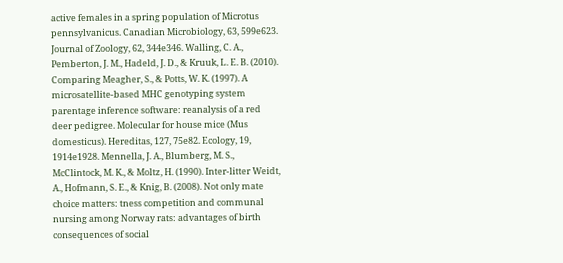active females in a spring population of Microtus pennsylvanicus. Canadian Microbiology, 63, 599e623. Journal of Zoology, 62, 344e346. Walling, C. A., Pemberton, J. M., Hadeld, J. D., & Kruuk, L. E. B. (2010). Comparing Meagher, S., & Potts, W. K. (1997). A microsatellite-based MHC genotyping system parentage inference software: reanalysis of a red deer pedigree. Molecular for house mice (Mus domesticus). Hereditas, 127, 75e82. Ecology, 19, 1914e1928. Mennella, J. A., Blumberg, M. S., McClintock, M. K., & Moltz, H. (1990). Inter-litter Weidt, A., Hofmann, S. E., & Knig, B. (2008). Not only mate choice matters: tness competition and communal nursing among Norway rats: advantages of birth consequences of social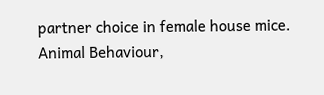partner choice in female house mice. Animal Behaviour,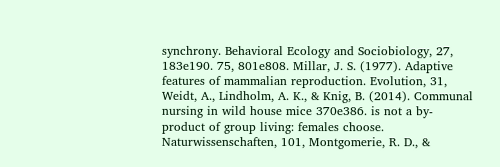synchrony. Behavioral Ecology and Sociobiology, 27, 183e190. 75, 801e808. Millar, J. S. (1977). Adaptive features of mammalian reproduction. Evolution, 31, Weidt, A., Lindholm, A. K., & Knig, B. (2014). Communal nursing in wild house mice 370e386. is not a by-product of group living: females choose. Naturwissenschaften, 101, Montgomerie, R. D., &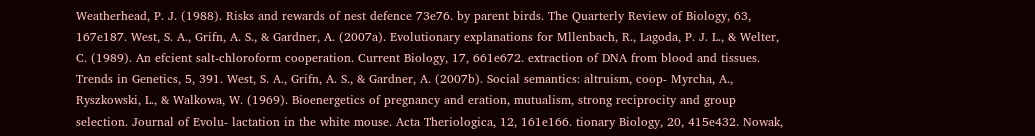Weatherhead, P. J. (1988). Risks and rewards of nest defence 73e76. by parent birds. The Quarterly Review of Biology, 63, 167e187. West, S. A., Grifn, A. S., & Gardner, A. (2007a). Evolutionary explanations for Mllenbach, R., Lagoda, P. J. L., & Welter, C. (1989). An efcient salt-chloroform cooperation. Current Biology, 17, 661e672. extraction of DNA from blood and tissues. Trends in Genetics, 5, 391. West, S. A., Grifn, A. S., & Gardner, A. (2007b). Social semantics: altruism, coop- Myrcha, A., Ryszkowski, L., & Walkowa, W. (1969). Bioenergetics of pregnancy and eration, mutualism, strong reciprocity and group selection. Journal of Evolu- lactation in the white mouse. Acta Theriologica, 12, 161e166. tionary Biology, 20, 415e432. Nowak,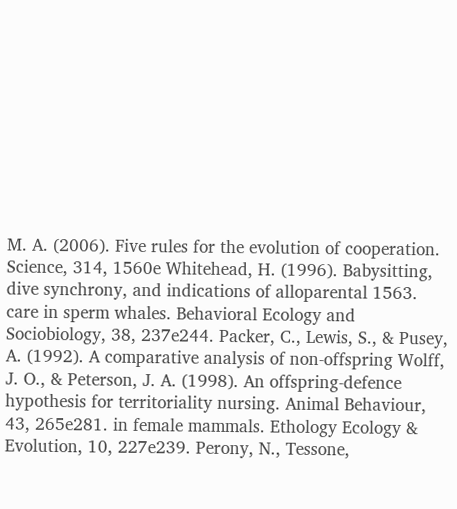M. A. (2006). Five rules for the evolution of cooperation. Science, 314, 1560e Whitehead, H. (1996). Babysitting, dive synchrony, and indications of alloparental 1563. care in sperm whales. Behavioral Ecology and Sociobiology, 38, 237e244. Packer, C., Lewis, S., & Pusey, A. (1992). A comparative analysis of non-offspring Wolff, J. O., & Peterson, J. A. (1998). An offspring-defence hypothesis for territoriality nursing. Animal Behaviour, 43, 265e281. in female mammals. Ethology Ecology & Evolution, 10, 227e239. Perony, N., Tessone,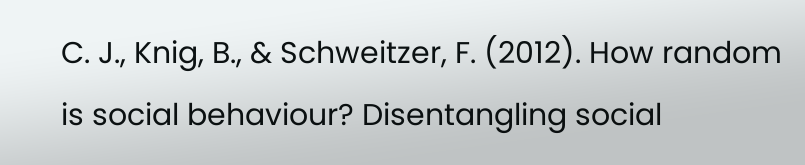C. J., Knig, B., & Schweitzer, F. (2012). How random is social behaviour? Disentangling social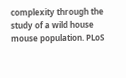complexity through the study of a wild house mouse population. PLoS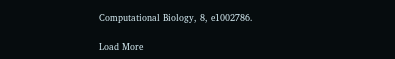Computational Biology, 8, e1002786.

Load More